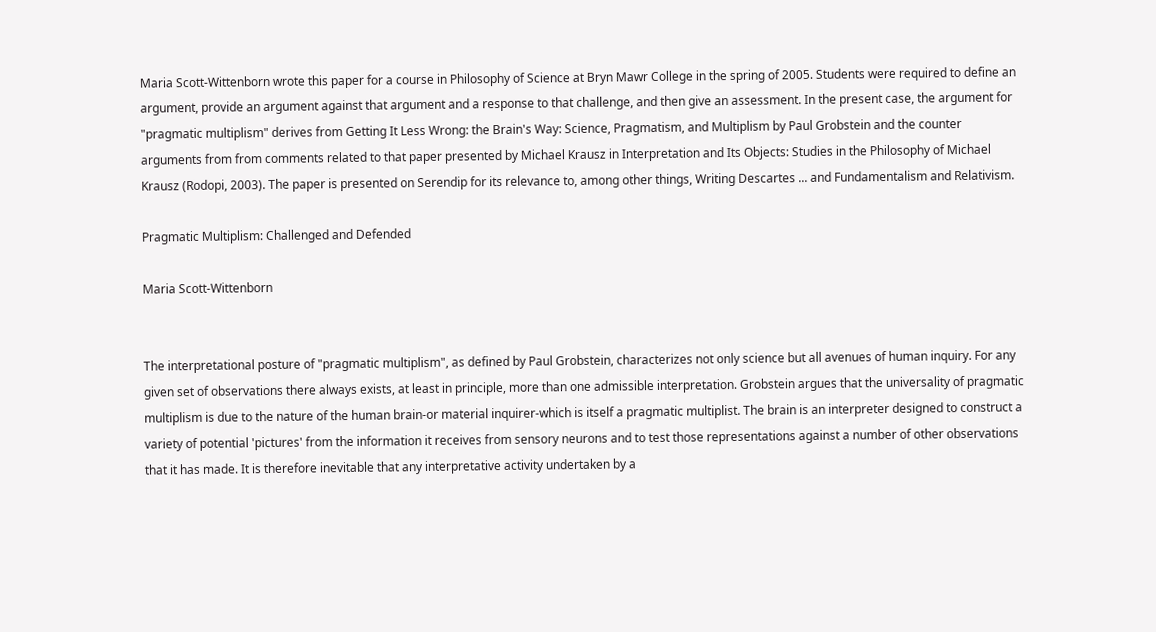Maria Scott-Wittenborn wrote this paper for a course in Philosophy of Science at Bryn Mawr College in the spring of 2005. Students were required to define an argument, provide an argument against that argument and a response to that challenge, and then give an assessment. In the present case, the argument for "pragmatic multiplism" derives from Getting It Less Wrong: the Brain's Way: Science, Pragmatism, and Multiplism by Paul Grobstein and the counter arguments from from comments related to that paper presented by Michael Krausz in Interpretation and Its Objects: Studies in the Philosophy of Michael Krausz (Rodopi, 2003). The paper is presented on Serendip for its relevance to, among other things, Writing Descartes ... and Fundamentalism and Relativism.

Pragmatic Multiplism: Challenged and Defended

Maria Scott-Wittenborn


The interpretational posture of "pragmatic multiplism", as defined by Paul Grobstein, characterizes not only science but all avenues of human inquiry. For any given set of observations there always exists, at least in principle, more than one admissible interpretation. Grobstein argues that the universality of pragmatic multiplism is due to the nature of the human brain-or material inquirer-which is itself a pragmatic multiplist. The brain is an interpreter designed to construct a variety of potential 'pictures' from the information it receives from sensory neurons and to test those representations against a number of other observations that it has made. It is therefore inevitable that any interpretative activity undertaken by a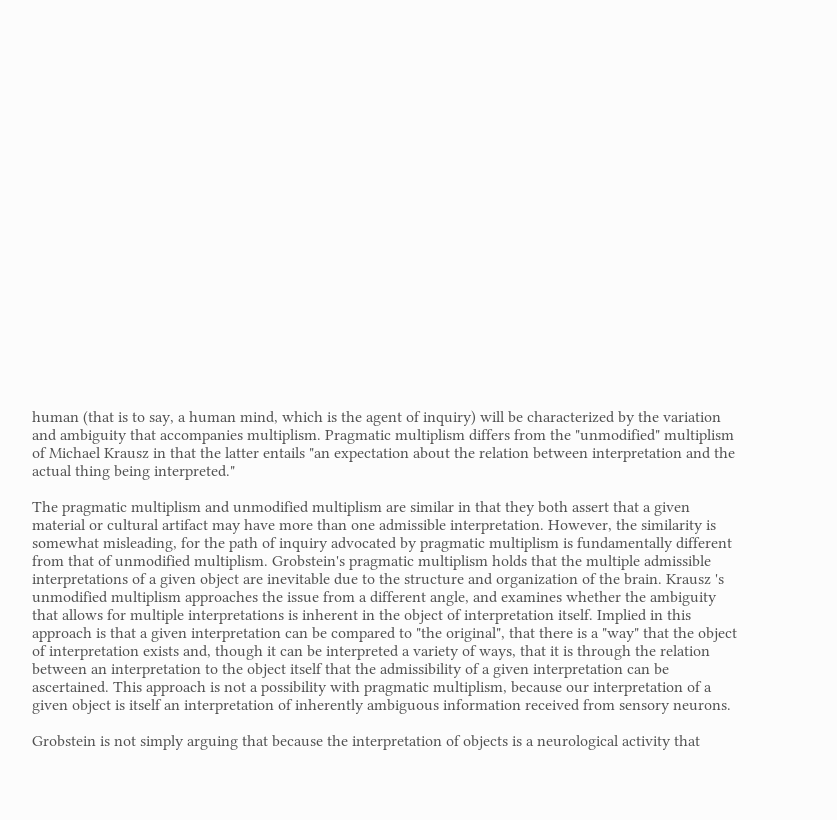human (that is to say, a human mind, which is the agent of inquiry) will be characterized by the variation and ambiguity that accompanies multiplism. Pragmatic multiplism differs from the "unmodified" multiplism of Michael Krausz in that the latter entails "an expectation about the relation between interpretation and the actual thing being interpreted."

The pragmatic multiplism and unmodified multiplism are similar in that they both assert that a given material or cultural artifact may have more than one admissible interpretation. However, the similarity is somewhat misleading, for the path of inquiry advocated by pragmatic multiplism is fundamentally different from that of unmodified multiplism. Grobstein's pragmatic multiplism holds that the multiple admissible interpretations of a given object are inevitable due to the structure and organization of the brain. Krausz 's unmodified multiplism approaches the issue from a different angle, and examines whether the ambiguity that allows for multiple interpretations is inherent in the object of interpretation itself. Implied in this approach is that a given interpretation can be compared to "the original", that there is a "way" that the object of interpretation exists and, though it can be interpreted a variety of ways, that it is through the relation between an interpretation to the object itself that the admissibility of a given interpretation can be ascertained. This approach is not a possibility with pragmatic multiplism, because our interpretation of a given object is itself an interpretation of inherently ambiguous information received from sensory neurons.

Grobstein is not simply arguing that because the interpretation of objects is a neurological activity that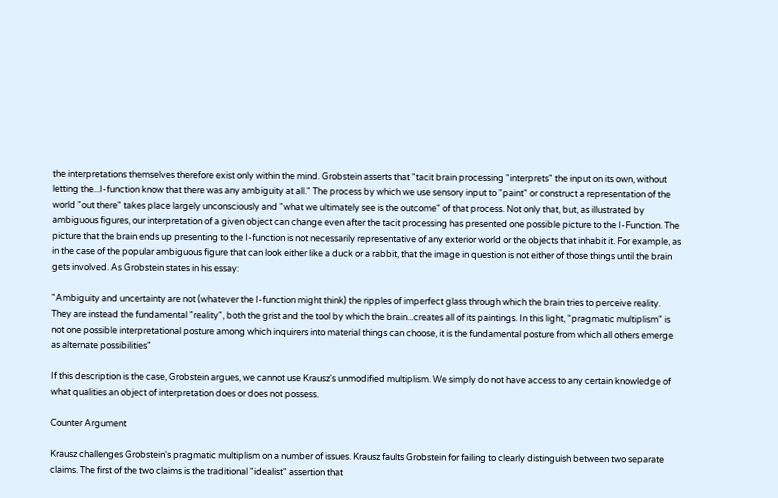the interpretations themselves therefore exist only within the mind. Grobstein asserts that "tacit brain processing "interprets" the input on its own, without letting the...I-function know that there was any ambiguity at all." The process by which we use sensory input to "paint" or construct a representation of the world "out there" takes place largely unconsciously and "what we ultimately see is the outcome" of that process. Not only that, but, as illustrated by ambiguous figures, our interpretation of a given object can change even after the tacit processing has presented one possible picture to the I-Function. The picture that the brain ends up presenting to the I-function is not necessarily representative of any exterior world or the objects that inhabit it. For example, as in the case of the popular ambiguous figure that can look either like a duck or a rabbit, that the image in question is not either of those things until the brain gets involved. As Grobstein states in his essay:

"Ambiguity and uncertainty are not (whatever the I-function might think) the ripples of imperfect glass through which the brain tries to perceive reality. They are instead the fundamental "reality", both the grist and the tool by which the brain...creates all of its paintings. In this light, "pragmatic multiplism" is not one possible interpretational posture among which inquirers into material things can choose, it is the fundamental posture from which all others emerge as alternate possibilities"

If this description is the case, Grobstein argues, we cannot use Krausz's unmodified multiplism. We simply do not have access to any certain knowledge of what qualities an object of interpretation does or does not possess.

Counter Argument

Krausz challenges Grobstein's pragmatic multiplism on a number of issues. Krausz faults Grobstein for failing to clearly distinguish between two separate claims. The first of the two claims is the traditional "idealist" assertion that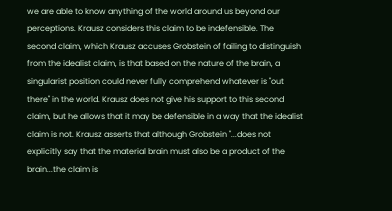we are able to know anything of the world around us beyond our perceptions. Krausz considers this claim to be indefensible. The second claim, which Krausz accuses Grobstein of failing to distinguish from the idealist claim, is that based on the nature of the brain, a singularist position could never fully comprehend whatever is "out there" in the world. Krausz does not give his support to this second claim, but he allows that it may be defensible in a way that the idealist claim is not. Krausz asserts that although Grobstein "...does not explicitly say that the material brain must also be a product of the brain...the claim is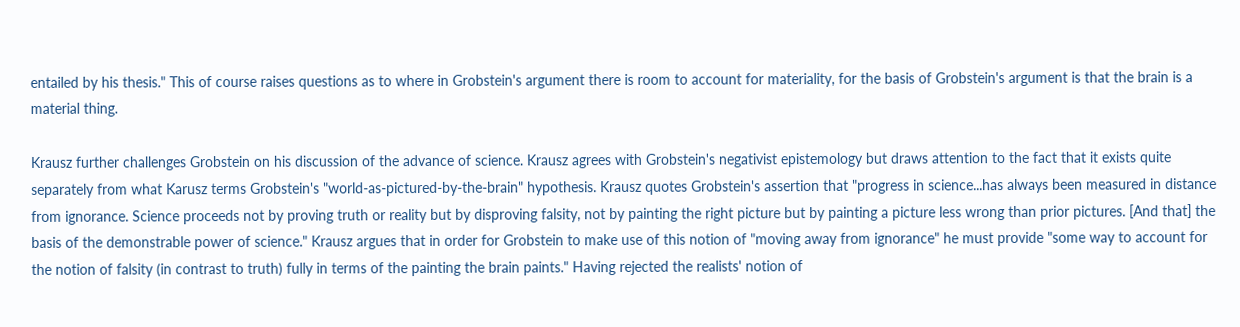entailed by his thesis." This of course raises questions as to where in Grobstein's argument there is room to account for materiality, for the basis of Grobstein's argument is that the brain is a material thing.

Krausz further challenges Grobstein on his discussion of the advance of science. Krausz agrees with Grobstein's negativist epistemology but draws attention to the fact that it exists quite separately from what Karusz terms Grobstein's "world-as-pictured-by-the-brain" hypothesis. Krausz quotes Grobstein's assertion that "progress in science...has always been measured in distance from ignorance. Science proceeds not by proving truth or reality but by disproving falsity, not by painting the right picture but by painting a picture less wrong than prior pictures. [And that] the basis of the demonstrable power of science." Krausz argues that in order for Grobstein to make use of this notion of "moving away from ignorance" he must provide "some way to account for the notion of falsity (in contrast to truth) fully in terms of the painting the brain paints." Having rejected the realists' notion of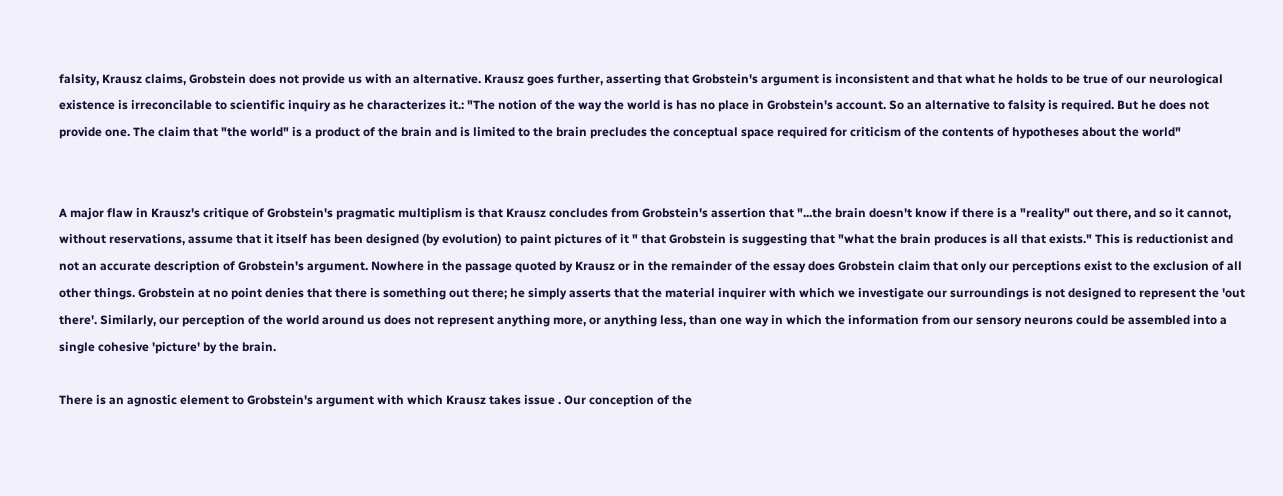falsity, Krausz claims, Grobstein does not provide us with an alternative. Krausz goes further, asserting that Grobstein's argument is inconsistent and that what he holds to be true of our neurological existence is irreconcilable to scientific inquiry as he characterizes it.: "The notion of the way the world is has no place in Grobstein's account. So an alternative to falsity is required. But he does not provide one. The claim that "the world" is a product of the brain and is limited to the brain precludes the conceptual space required for criticism of the contents of hypotheses about the world"


A major flaw in Krausz's critique of Grobstein's pragmatic multiplism is that Krausz concludes from Grobstein's assertion that "...the brain doesn't know if there is a "reality" out there, and so it cannot, without reservations, assume that it itself has been designed (by evolution) to paint pictures of it " that Grobstein is suggesting that "what the brain produces is all that exists." This is reductionist and not an accurate description of Grobstein's argument. Nowhere in the passage quoted by Krausz or in the remainder of the essay does Grobstein claim that only our perceptions exist to the exclusion of all other things. Grobstein at no point denies that there is something out there; he simply asserts that the material inquirer with which we investigate our surroundings is not designed to represent the 'out there'. Similarly, our perception of the world around us does not represent anything more, or anything less, than one way in which the information from our sensory neurons could be assembled into a single cohesive 'picture' by the brain.

There is an agnostic element to Grobstein's argument with which Krausz takes issue . Our conception of the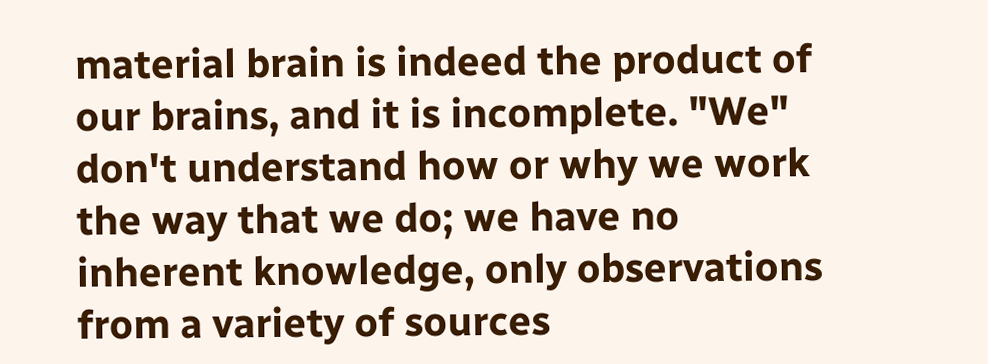material brain is indeed the product of our brains, and it is incomplete. "We" don't understand how or why we work the way that we do; we have no inherent knowledge, only observations from a variety of sources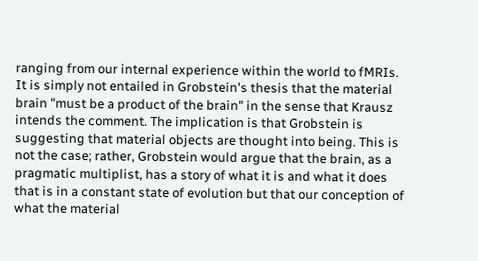ranging from our internal experience within the world to fMRIs. It is simply not entailed in Grobstein's thesis that the material brain "must be a product of the brain" in the sense that Krausz intends the comment. The implication is that Grobstein is suggesting that material objects are thought into being. This is not the case; rather, Grobstein would argue that the brain, as a pragmatic multiplist, has a story of what it is and what it does that is in a constant state of evolution but that our conception of what the material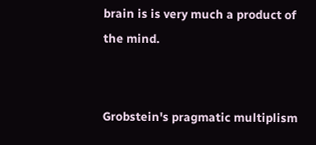brain is is very much a product of the mind.


Grobstein's pragmatic multiplism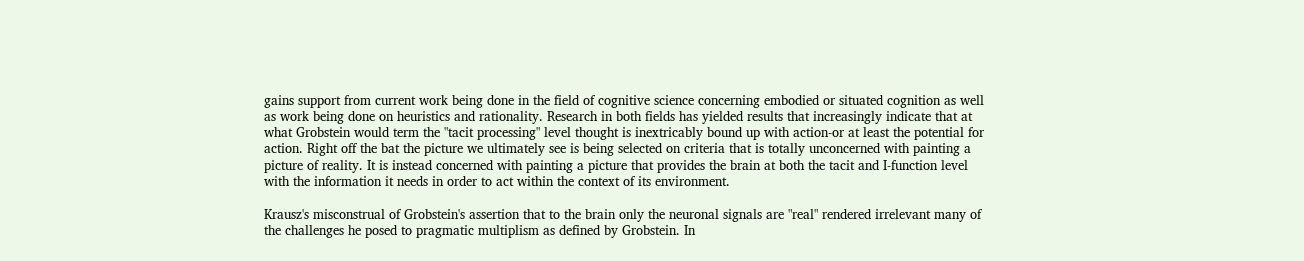gains support from current work being done in the field of cognitive science concerning embodied or situated cognition as well as work being done on heuristics and rationality. Research in both fields has yielded results that increasingly indicate that at what Grobstein would term the "tacit processing" level thought is inextricably bound up with action-or at least the potential for action. Right off the bat the picture we ultimately see is being selected on criteria that is totally unconcerned with painting a picture of reality. It is instead concerned with painting a picture that provides the brain at both the tacit and I-function level with the information it needs in order to act within the context of its environment.

Krausz's misconstrual of Grobstein's assertion that to the brain only the neuronal signals are "real" rendered irrelevant many of the challenges he posed to pragmatic multiplism as defined by Grobstein. In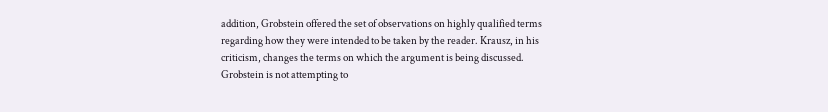addition, Grobstein offered the set of observations on highly qualified terms regarding how they were intended to be taken by the reader. Krausz, in his criticism, changes the terms on which the argument is being discussed. Grobstein is not attempting to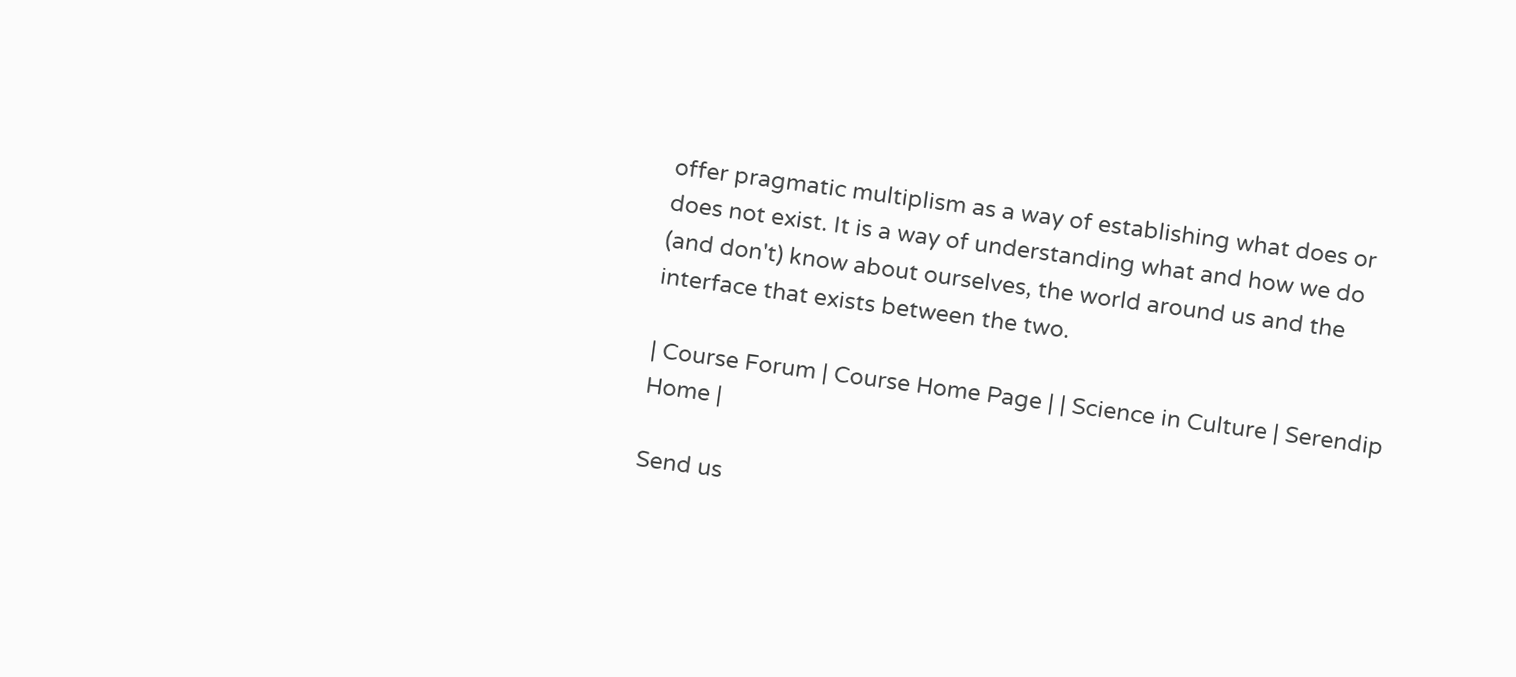offer pragmatic multiplism as a way of establishing what does or does not exist. It is a way of understanding what and how we do (and don't) know about ourselves, the world around us and the interface that exists between the two.

| Course Forum | Course Home Page | | Science in Culture | Serendip Home |

Send us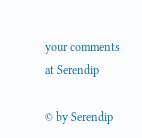your comments at Serendip

© by Serendip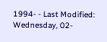1994- - Last Modified: Wednesday, 02-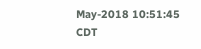May-2018 10:51:45 CDT